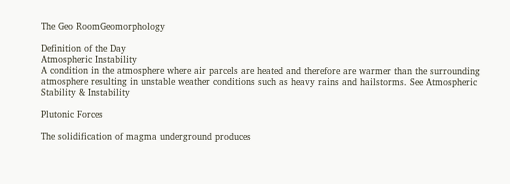The Geo RoomGeomorphology

Definition of the Day
Atmospheric Instability
A condition in the atmosphere where air parcels are heated and therefore are warmer than the surrounding atmosphere resulting in unstable weather conditions such as heavy rains and hailstorms. See Atmospheric Stability & Instability

Plutonic Forces

The solidification of magma underground produces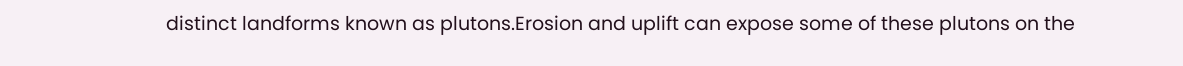distinct landforms known as plutons.Erosion and uplift can expose some of these plutons on the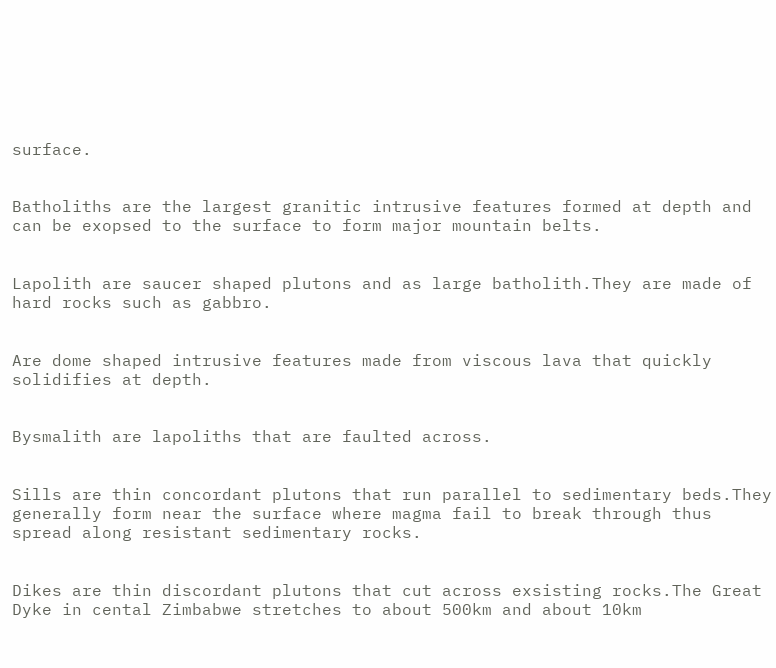surface.


Batholiths are the largest granitic intrusive features formed at depth and can be exopsed to the surface to form major mountain belts.


Lapolith are saucer shaped plutons and as large batholith.They are made of hard rocks such as gabbro.


Are dome shaped intrusive features made from viscous lava that quickly solidifies at depth.


Bysmalith are lapoliths that are faulted across.


Sills are thin concordant plutons that run parallel to sedimentary beds.They generally form near the surface where magma fail to break through thus spread along resistant sedimentary rocks.


Dikes are thin discordant plutons that cut across exsisting rocks.The Great Dyke in cental Zimbabwe stretches to about 500km and about 10km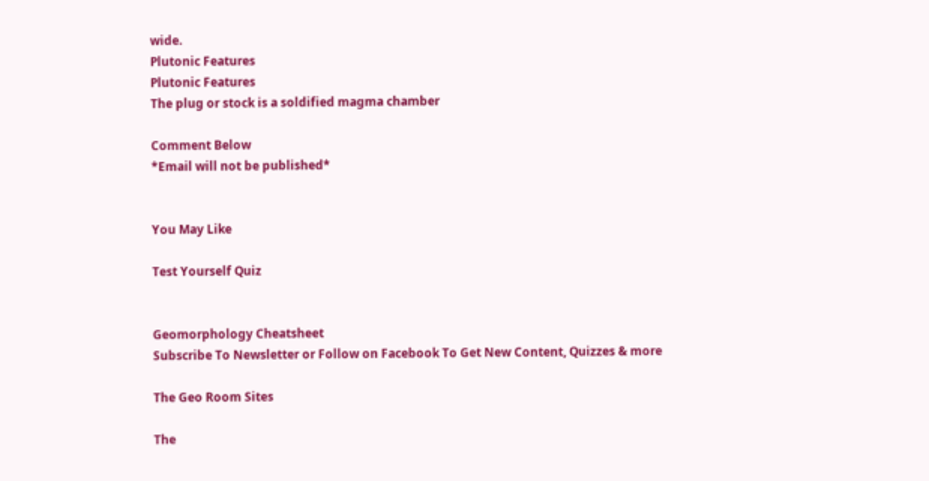wide.
Plutonic Features
Plutonic Features
The plug or stock is a soldified magma chamber

Comment Below
*Email will not be published*


You May Like

Test Yourself Quiz


Geomorphology Cheatsheet
Subscribe To Newsletter or Follow on Facebook To Get New Content, Quizzes & more

The Geo Room Sites

The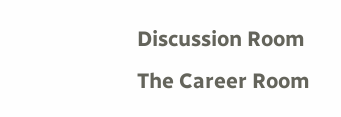Discussion Room
The Career Room